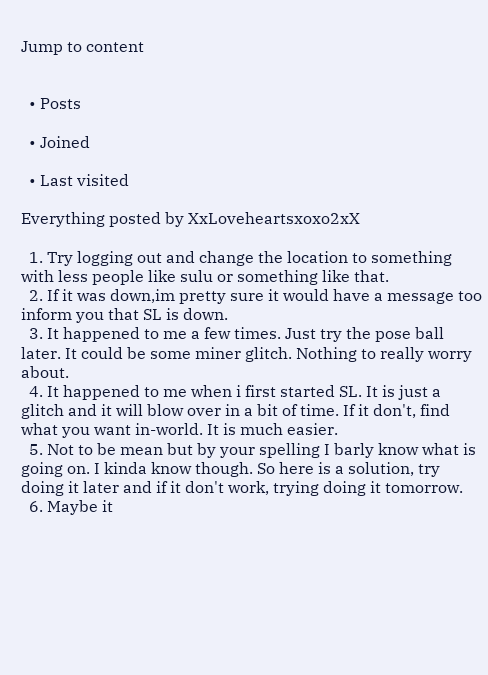Jump to content


  • Posts

  • Joined

  • Last visited

Everything posted by XxLoveheartsxoxo2xX

  1. Try logging out and change the location to something with less people like sulu or something like that.
  2. If it was down,im pretty sure it would have a message too inform you that SL is down.
  3. It happened to me a few times. Just try the pose ball later. It could be some miner glitch. Nothing to really worry about.
  4. It happened to me when i first started SL. It is just a glitch and it will blow over in a bit of time. If it don't, find what you want in-world. It is much easier.
  5. Not to be mean but by your spelling I barly know what is going on. I kinda know though. So here is a solution, try doing it later and if it don't work, trying doing it tomorrow.
  6. Maybe it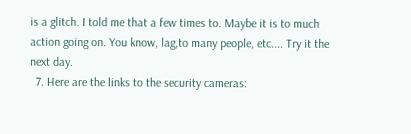is a glitch. I told me that a few times to. Maybe it is to much action going on. You know, lag,to many people, etc.... Try it the next day.
  7. Here are the links to the security cameras: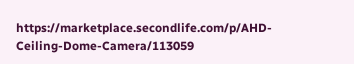https://marketplace.secondlife.com/p/AHD-Ceiling-Dome-Camera/113059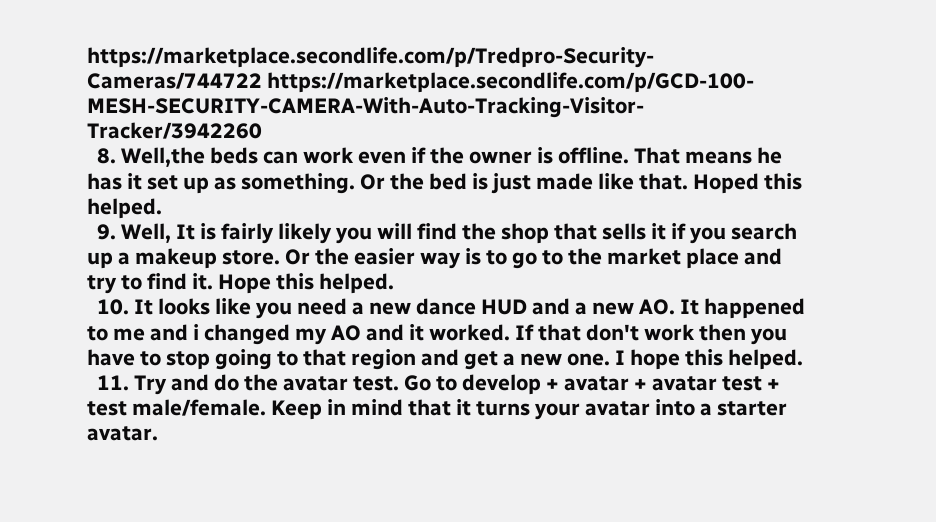https://marketplace.secondlife.com/p/Tredpro-Security-Cameras/744722 https://marketplace.secondlife.com/p/GCD-100-MESH-SECURITY-CAMERA-With-Auto-Tracking-Visitor-Tracker/3942260
  8. Well,the beds can work even if the owner is offline. That means he has it set up as something. Or the bed is just made like that. Hoped this helped.
  9. Well, It is fairly likely you will find the shop that sells it if you search up a makeup store. Or the easier way is to go to the market place and try to find it. Hope this helped.
  10. It looks like you need a new dance HUD and a new AO. It happened to me and i changed my AO and it worked. If that don't work then you have to stop going to that region and get a new one. I hope this helped.
  11. Try and do the avatar test. Go to develop + avatar + avatar test + test male/female. Keep in mind that it turns your avatar into a starter avatar.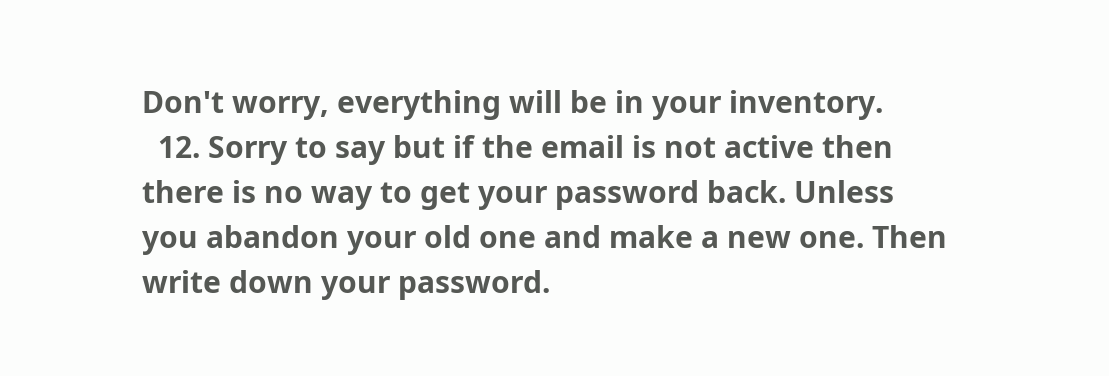Don't worry, everything will be in your inventory.
  12. Sorry to say but if the email is not active then there is no way to get your password back. Unless you abandon your old one and make a new one. Then write down your password.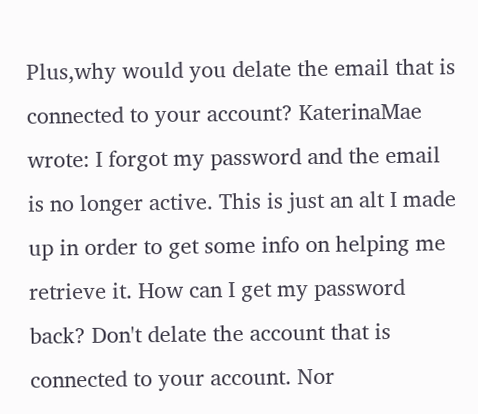Plus,why would you delate the email that is connected to your account? KaterinaMae wrote: I forgot my password and the email is no longer active. This is just an alt I made up in order to get some info on helping me retrieve it. How can I get my password back? Don't delate the account that is connected to your account. Nor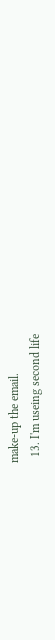make-up the email.
  13. I'm useing second life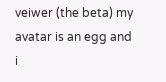veiwer (the beta) my avatar is an egg and i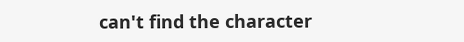can't find the character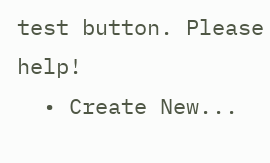test button. Please help!
  • Create New...